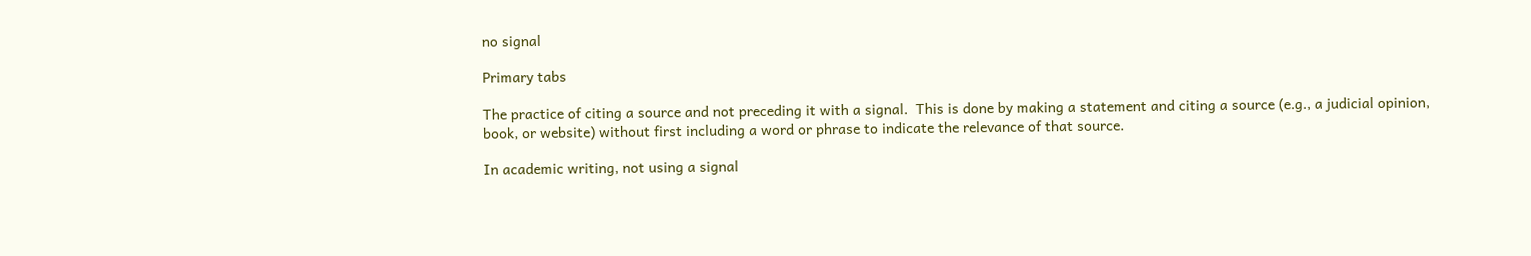no signal

Primary tabs

The practice of citing a source and not preceding it with a signal.  This is done by making a statement and citing a source (e.g., a judicial opinion, book, or website) without first including a word or phrase to indicate the relevance of that source.

In academic writing, not using a signal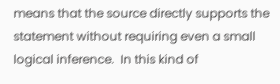means that the source directly supports the statement without requiring even a small logical inference.  In this kind of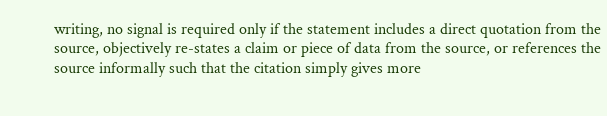writing, no signal is required only if the statement includes a direct quotation from the source, objectively re-states a claim or piece of data from the source, or references the source informally such that the citation simply gives more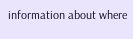information about where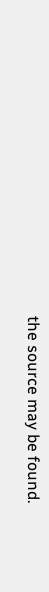the source may be found.